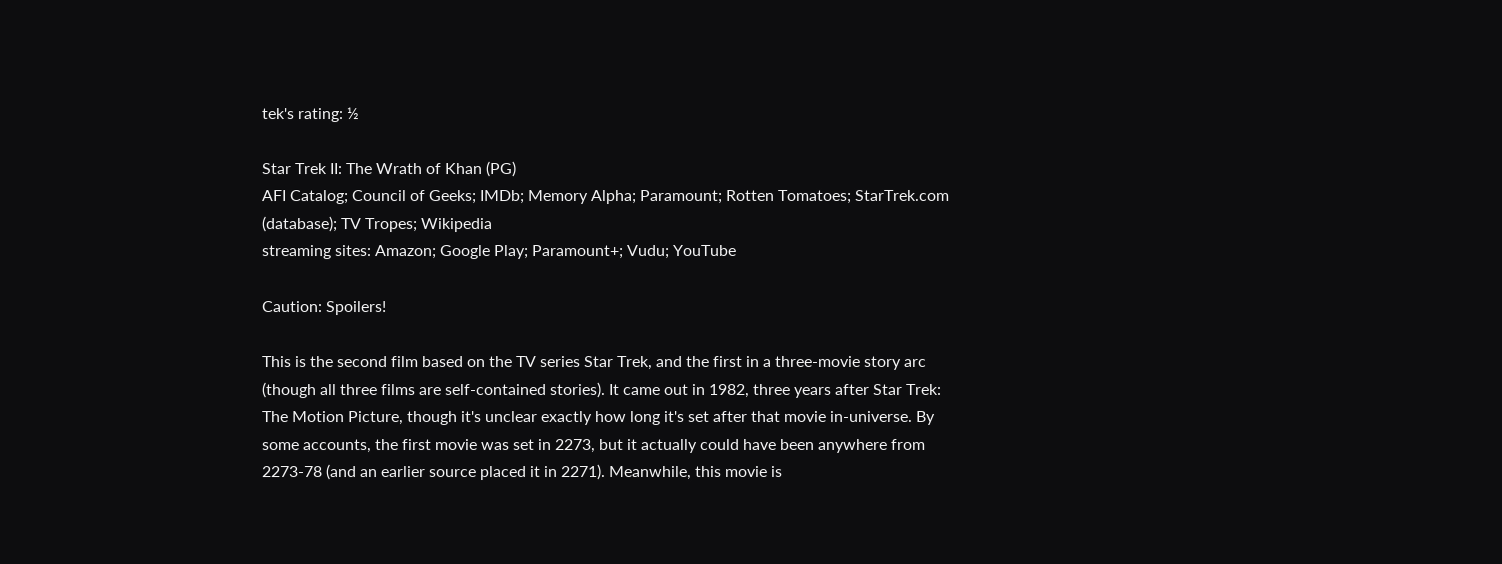tek's rating: ½

Star Trek II: The Wrath of Khan (PG)
AFI Catalog; Council of Geeks; IMDb; Memory Alpha; Paramount; Rotten Tomatoes; StarTrek.com (database); TV Tropes; Wikipedia
streaming sites: Amazon; Google Play; Paramount+; Vudu; YouTube

Caution: Spoilers!

This is the second film based on the TV series Star Trek, and the first in a three-movie story arc (though all three films are self-contained stories). It came out in 1982, three years after Star Trek: The Motion Picture, though it's unclear exactly how long it's set after that movie in-universe. By some accounts, the first movie was set in 2273, but it actually could have been anywhere from 2273-78 (and an earlier source placed it in 2271). Meanwhile, this movie is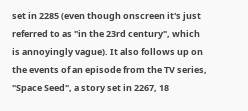set in 2285 (even though onscreen it's just referred to as "in the 23rd century", which is annoyingly vague). It also follows up on the events of an episode from the TV series, "Space Seed", a story set in 2267, 18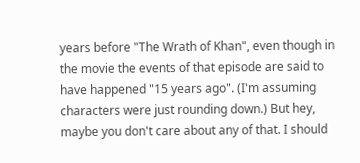years before "The Wrath of Khan", even though in the movie the events of that episode are said to have happened "15 years ago". (I'm assuming characters were just rounding down.) But hey, maybe you don't care about any of that. I should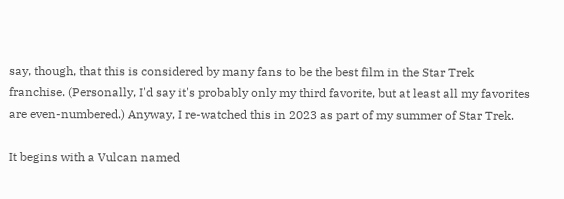say, though, that this is considered by many fans to be the best film in the Star Trek franchise. (Personally, I'd say it's probably only my third favorite, but at least all my favorites are even-numbered.) Anyway, I re-watched this in 2023 as part of my summer of Star Trek.

It begins with a Vulcan named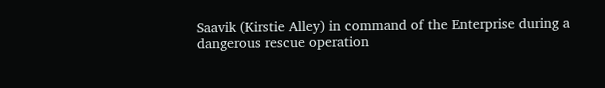Saavik (Kirstie Alley) in command of the Enterprise during a dangerous rescue operation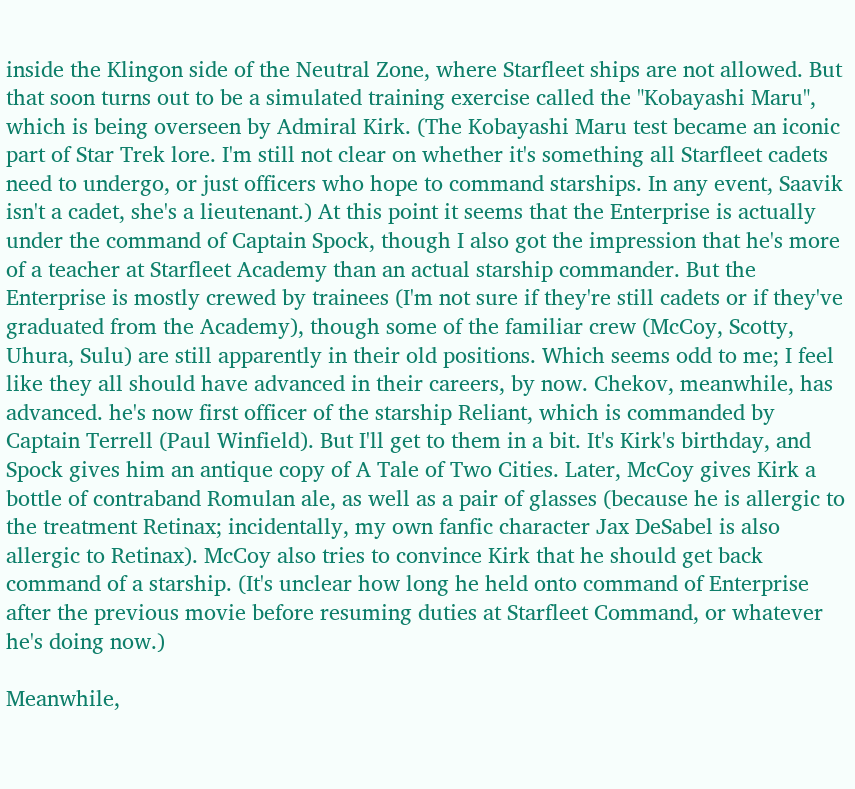inside the Klingon side of the Neutral Zone, where Starfleet ships are not allowed. But that soon turns out to be a simulated training exercise called the "Kobayashi Maru", which is being overseen by Admiral Kirk. (The Kobayashi Maru test became an iconic part of Star Trek lore. I'm still not clear on whether it's something all Starfleet cadets need to undergo, or just officers who hope to command starships. In any event, Saavik isn't a cadet, she's a lieutenant.) At this point it seems that the Enterprise is actually under the command of Captain Spock, though I also got the impression that he's more of a teacher at Starfleet Academy than an actual starship commander. But the Enterprise is mostly crewed by trainees (I'm not sure if they're still cadets or if they've graduated from the Academy), though some of the familiar crew (McCoy, Scotty, Uhura, Sulu) are still apparently in their old positions. Which seems odd to me; I feel like they all should have advanced in their careers, by now. Chekov, meanwhile, has advanced. he's now first officer of the starship Reliant, which is commanded by Captain Terrell (Paul Winfield). But I'll get to them in a bit. It's Kirk's birthday, and Spock gives him an antique copy of A Tale of Two Cities. Later, McCoy gives Kirk a bottle of contraband Romulan ale, as well as a pair of glasses (because he is allergic to the treatment Retinax; incidentally, my own fanfic character Jax DeSabel is also allergic to Retinax). McCoy also tries to convince Kirk that he should get back command of a starship. (It's unclear how long he held onto command of Enterprise after the previous movie before resuming duties at Starfleet Command, or whatever he's doing now.)

Meanwhile,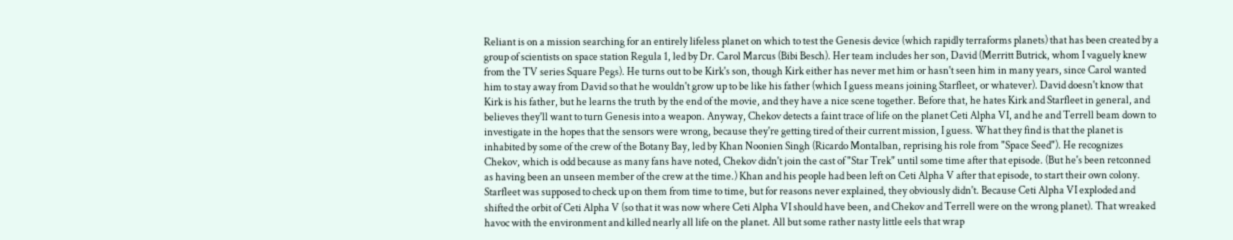Reliant is on a mission searching for an entirely lifeless planet on which to test the Genesis device (which rapidly terraforms planets) that has been created by a group of scientists on space station Regula 1, led by Dr. Carol Marcus (Bibi Besch). Her team includes her son, David (Merritt Butrick, whom I vaguely knew from the TV series Square Pegs). He turns out to be Kirk's son, though Kirk either has never met him or hasn't seen him in many years, since Carol wanted him to stay away from David so that he wouldn't grow up to be like his father (which I guess means joining Starfleet, or whatever). David doesn't know that Kirk is his father, but he learns the truth by the end of the movie, and they have a nice scene together. Before that, he hates Kirk and Starfleet in general, and believes they'll want to turn Genesis into a weapon. Anyway, Chekov detects a faint trace of life on the planet Ceti Alpha VI, and he and Terrell beam down to investigate in the hopes that the sensors were wrong, because they're getting tired of their current mission, I guess. What they find is that the planet is inhabited by some of the crew of the Botany Bay, led by Khan Noonien Singh (Ricardo Montalban, reprising his role from "Space Seed"). He recognizes Chekov, which is odd because as many fans have noted, Chekov didn't join the cast of "Star Trek" until some time after that episode. (But he's been retconned as having been an unseen member of the crew at the time.) Khan and his people had been left on Ceti Alpha V after that episode, to start their own colony. Starfleet was supposed to check up on them from time to time, but for reasons never explained, they obviously didn't. Because Ceti Alpha VI exploded and shifted the orbit of Ceti Alpha V (so that it was now where Ceti Alpha VI should have been, and Chekov and Terrell were on the wrong planet). That wreaked havoc with the environment and killed nearly all life on the planet. All but some rather nasty little eels that wrap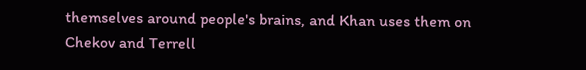themselves around people's brains, and Khan uses them on Chekov and Terrell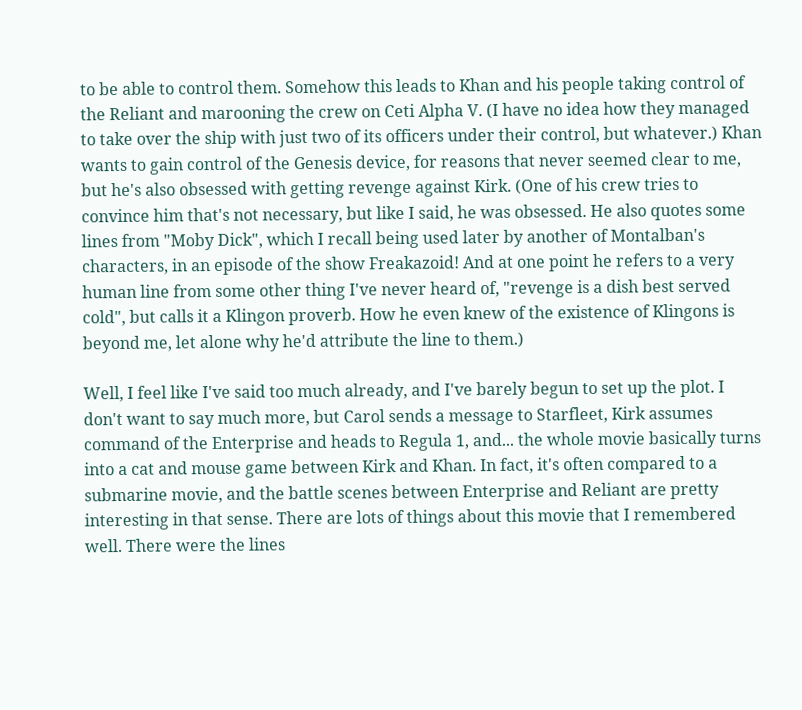to be able to control them. Somehow this leads to Khan and his people taking control of the Reliant and marooning the crew on Ceti Alpha V. (I have no idea how they managed to take over the ship with just two of its officers under their control, but whatever.) Khan wants to gain control of the Genesis device, for reasons that never seemed clear to me, but he's also obsessed with getting revenge against Kirk. (One of his crew tries to convince him that's not necessary, but like I said, he was obsessed. He also quotes some lines from "Moby Dick", which I recall being used later by another of Montalban's characters, in an episode of the show Freakazoid! And at one point he refers to a very human line from some other thing I've never heard of, "revenge is a dish best served cold", but calls it a Klingon proverb. How he even knew of the existence of Klingons is beyond me, let alone why he'd attribute the line to them.)

Well, I feel like I've said too much already, and I've barely begun to set up the plot. I don't want to say much more, but Carol sends a message to Starfleet, Kirk assumes command of the Enterprise and heads to Regula 1, and... the whole movie basically turns into a cat and mouse game between Kirk and Khan. In fact, it's often compared to a submarine movie, and the battle scenes between Enterprise and Reliant are pretty interesting in that sense. There are lots of things about this movie that I remembered well. There were the lines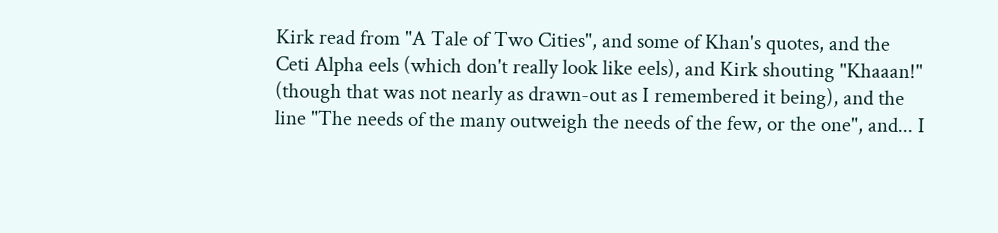Kirk read from "A Tale of Two Cities", and some of Khan's quotes, and the Ceti Alpha eels (which don't really look like eels), and Kirk shouting "Khaaan!" (though that was not nearly as drawn-out as I remembered it being), and the line "The needs of the many outweigh the needs of the few, or the one", and... I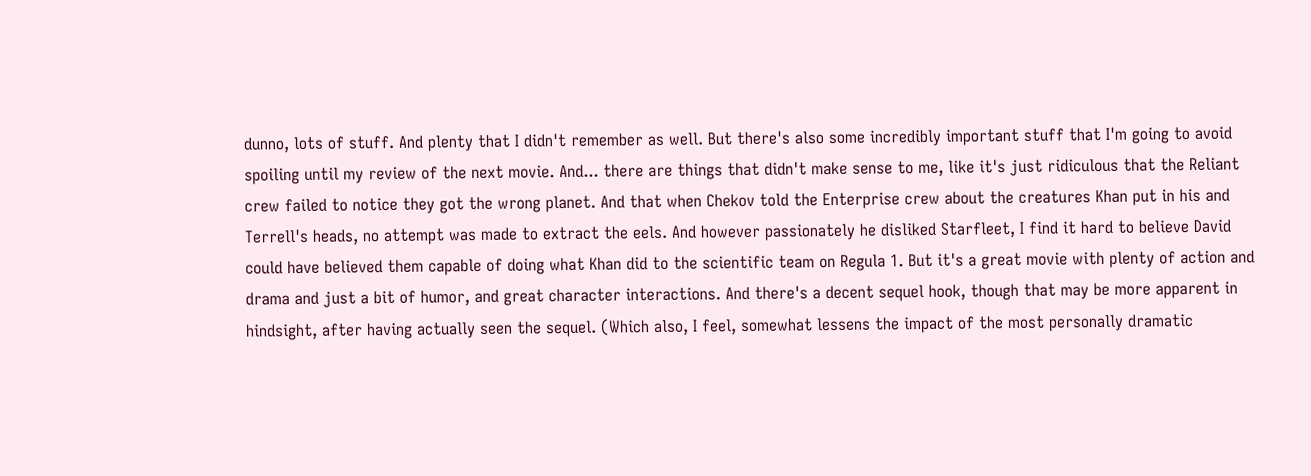dunno, lots of stuff. And plenty that I didn't remember as well. But there's also some incredibly important stuff that I'm going to avoid spoiling until my review of the next movie. And... there are things that didn't make sense to me, like it's just ridiculous that the Reliant crew failed to notice they got the wrong planet. And that when Chekov told the Enterprise crew about the creatures Khan put in his and Terrell's heads, no attempt was made to extract the eels. And however passionately he disliked Starfleet, I find it hard to believe David could have believed them capable of doing what Khan did to the scientific team on Regula 1. But it's a great movie with plenty of action and drama and just a bit of humor, and great character interactions. And there's a decent sequel hook, though that may be more apparent in hindsight, after having actually seen the sequel. (Which also, I feel, somewhat lessens the impact of the most personally dramatic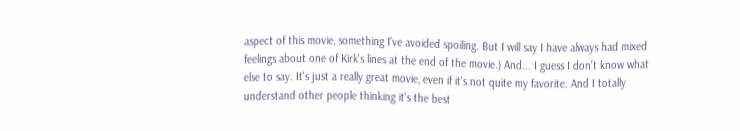aspect of this movie, something I've avoided spoiling. But I will say I have always had mixed feelings about one of Kirk's lines at the end of the movie.) And... I guess I don't know what else to say. It's just a really great movie, even if it's not quite my favorite. And I totally understand other people thinking it's the best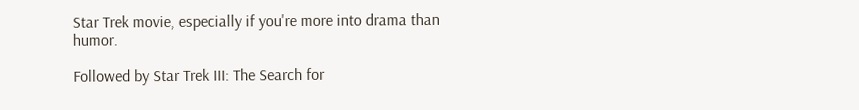Star Trek movie, especially if you're more into drama than humor.

Followed by Star Trek III: The Search for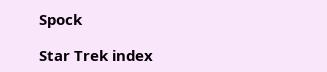Spock

Star Trek index